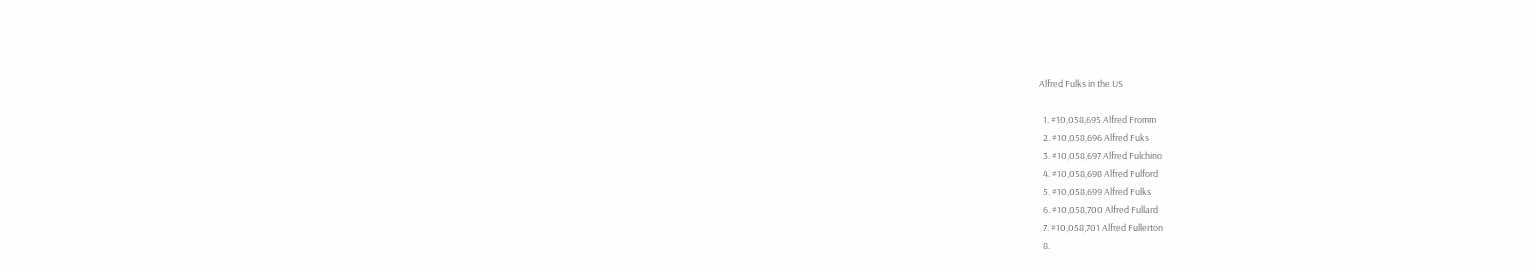Alfred Fulks in the US

  1. #10,058,695 Alfred Fromm
  2. #10,058,696 Alfred Fuks
  3. #10,058,697 Alfred Fulchino
  4. #10,058,698 Alfred Fulford
  5. #10,058,699 Alfred Fulks
  6. #10,058,700 Alfred Fullard
  7. #10,058,701 Alfred Fullerton
  8.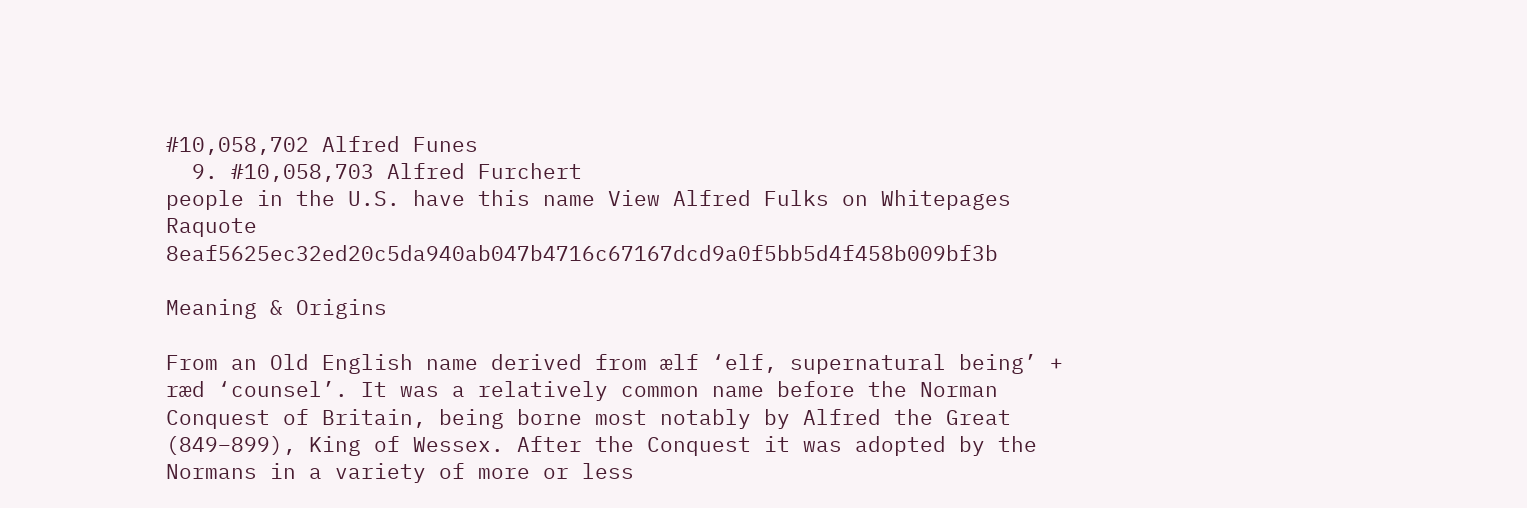#10,058,702 Alfred Funes
  9. #10,058,703 Alfred Furchert
people in the U.S. have this name View Alfred Fulks on Whitepages Raquote 8eaf5625ec32ed20c5da940ab047b4716c67167dcd9a0f5bb5d4f458b009bf3b

Meaning & Origins

From an Old English name derived from ælf ‘elf, supernatural being’ + ræd ‘counsel’. It was a relatively common name before the Norman Conquest of Britain, being borne most notably by Alfred the Great (849–899), King of Wessex. After the Conquest it was adopted by the Normans in a variety of more or less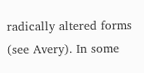radically altered forms (see Avery). In some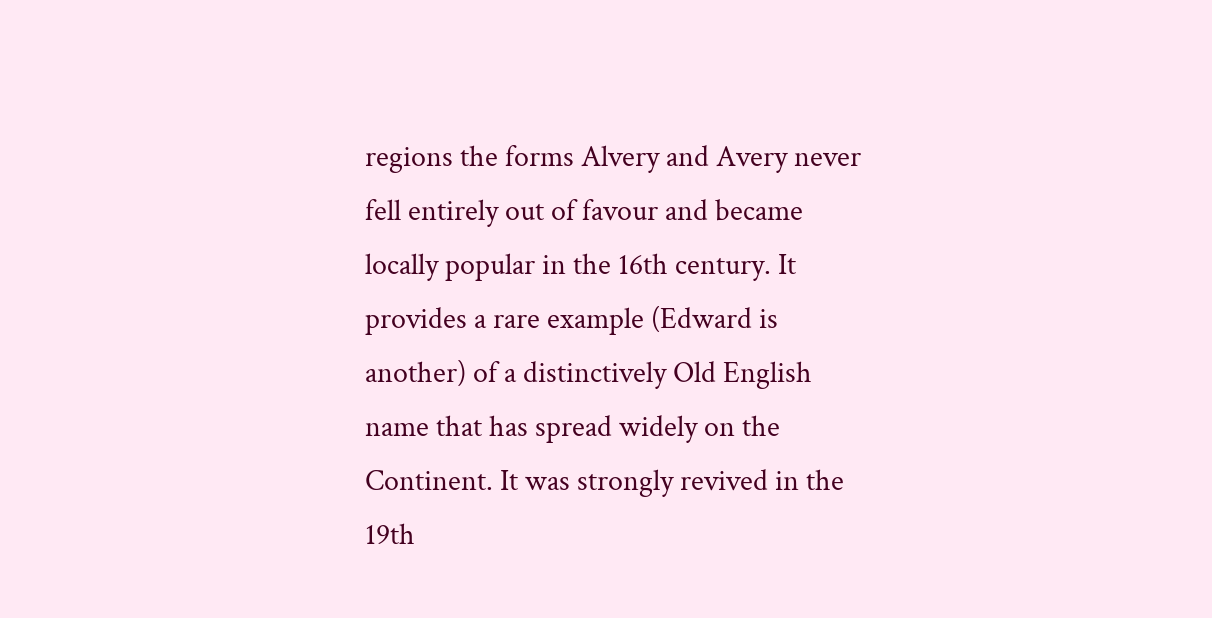regions the forms Alvery and Avery never fell entirely out of favour and became locally popular in the 16th century. It provides a rare example (Edward is another) of a distinctively Old English name that has spread widely on the Continent. It was strongly revived in the 19th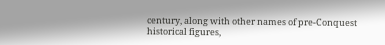century, along with other names of pre-Conquest historical figures,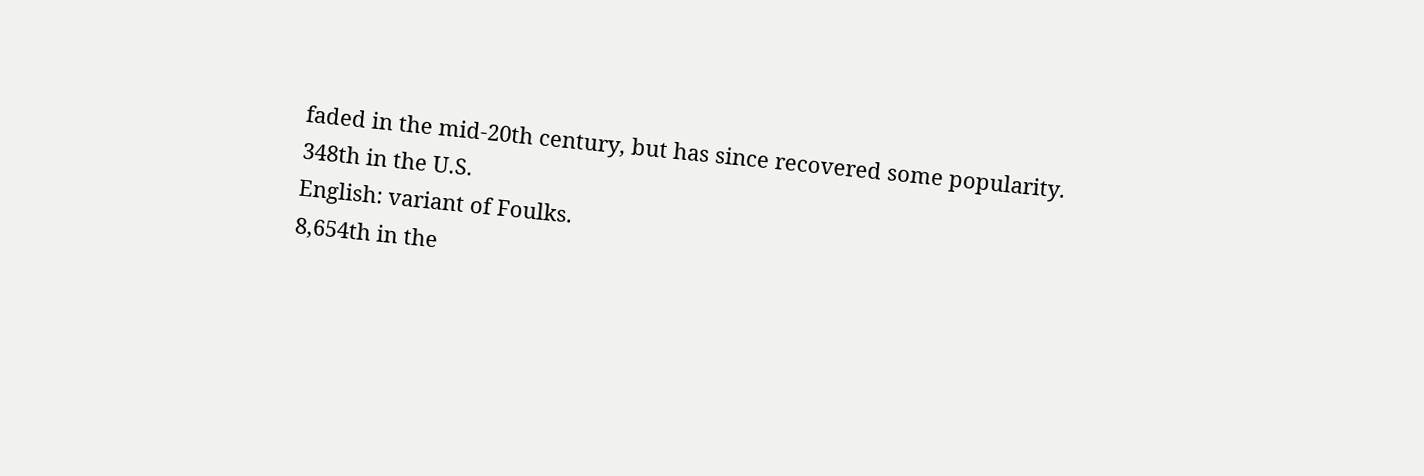faded in the mid-20th century, but has since recovered some popularity.
348th in the U.S.
English: variant of Foulks.
8,654th in the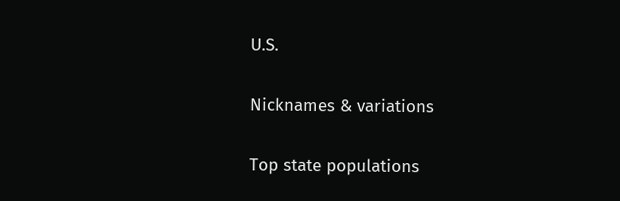U.S.

Nicknames & variations

Top state populations